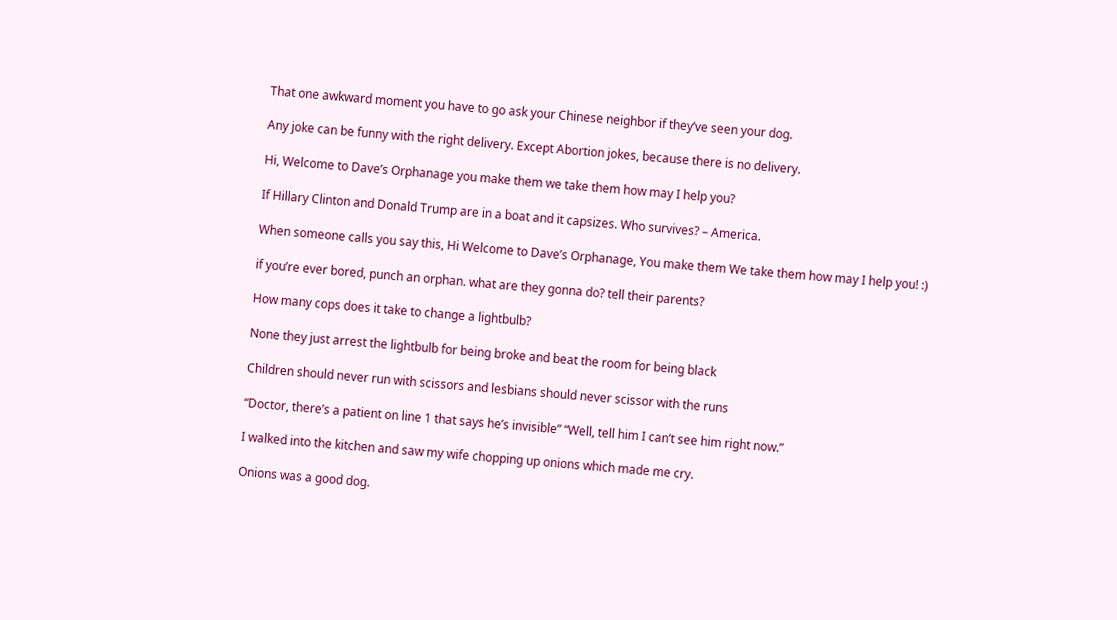That one awkward moment you have to go ask your Chinese neighbor if they’ve seen your dog.

Any joke can be funny with the right delivery. Except Abortion jokes, because there is no delivery.

Hi, Welcome to Dave’s Orphanage you make them we take them how may I help you?

If Hillary Clinton and Donald Trump are in a boat and it capsizes. Who survives? – America.

When someone calls you say this, Hi Welcome to Dave’s Orphanage, You make them We take them how may I help you! :)

if you’re ever bored, punch an orphan. what are they gonna do? tell their parents?

How many cops does it take to change a lightbulb?

None they just arrest the lightbulb for being broke and beat the room for being black

Children should never run with scissors and lesbians should never scissor with the runs

“Doctor, there’s a patient on line 1 that says he’s invisible” “Well, tell him I can’t see him right now.”

I walked into the kitchen and saw my wife chopping up onions which made me cry.

Onions was a good dog.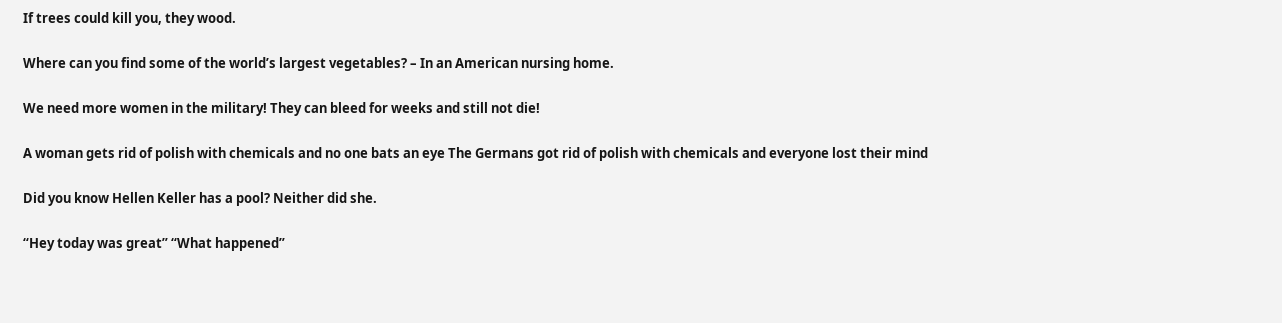If trees could kill you, they wood.

Where can you find some of the world’s largest vegetables? – In an American nursing home.

We need more women in the military! They can bleed for weeks and still not die!

A woman gets rid of polish with chemicals and no one bats an eye The Germans got rid of polish with chemicals and everyone lost their mind

Did you know Hellen Keller has a pool? Neither did she.

“Hey today was great” “What happened”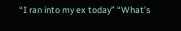“I ran into my ex today” “What’s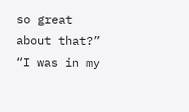so great about that?” “I was in my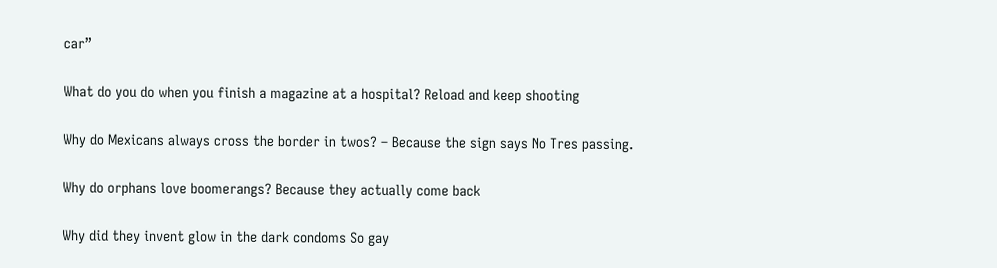car”

What do you do when you finish a magazine at a hospital? Reload and keep shooting

Why do Mexicans always cross the border in twos? – Because the sign says No Tres passing.

Why do orphans love boomerangs? Because they actually come back

Why did they invent glow in the dark condoms So gay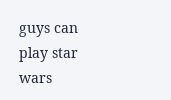guys can play star wars